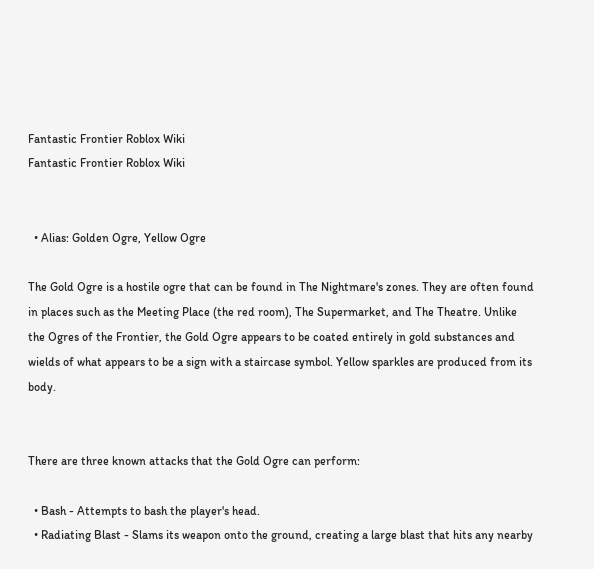Fantastic Frontier Roblox Wiki
Fantastic Frontier Roblox Wiki


  • Alias: Golden Ogre, Yellow Ogre

The Gold Ogre is a hostile ogre that can be found in The Nightmare's zones. They are often found in places such as the Meeting Place (the red room), The Supermarket, and The Theatre. Unlike the Ogres of the Frontier, the Gold Ogre appears to be coated entirely in gold substances and wields of what appears to be a sign with a staircase symbol. Yellow sparkles are produced from its body.


There are three known attacks that the Gold Ogre can perform:

  • Bash - Attempts to bash the player's head.
  • Radiating Blast - Slams its weapon onto the ground, creating a large blast that hits any nearby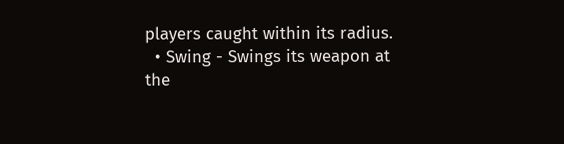players caught within its radius.
  • Swing - Swings its weapon at the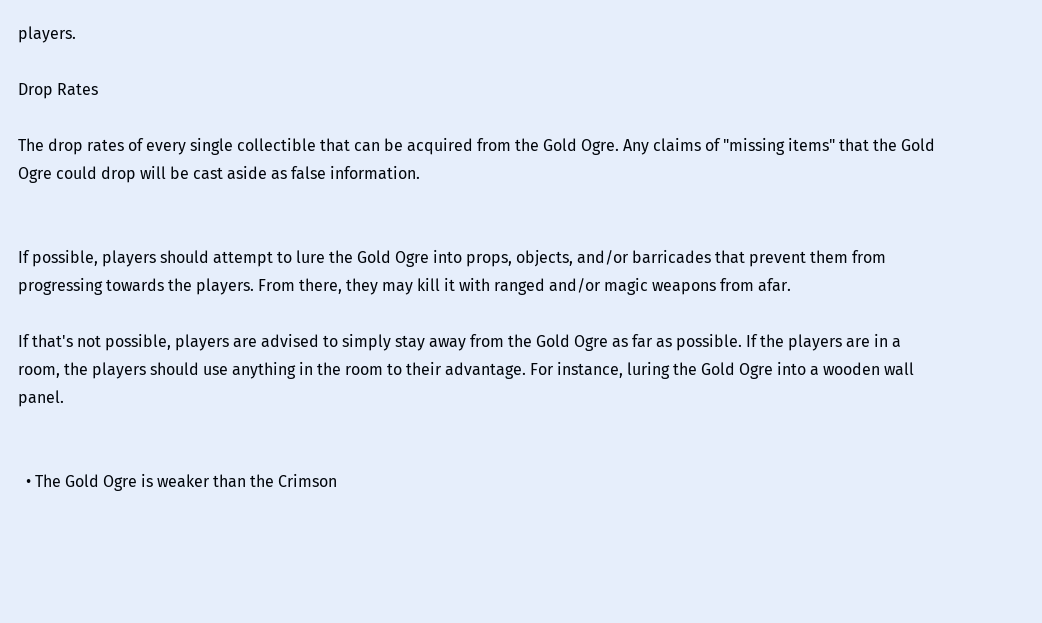players.

Drop Rates

The drop rates of every single collectible that can be acquired from the Gold Ogre. Any claims of "missing items" that the Gold Ogre could drop will be cast aside as false information.


If possible, players should attempt to lure the Gold Ogre into props, objects, and/or barricades that prevent them from progressing towards the players. From there, they may kill it with ranged and/or magic weapons from afar.

If that's not possible, players are advised to simply stay away from the Gold Ogre as far as possible. If the players are in a room, the players should use anything in the room to their advantage. For instance, luring the Gold Ogre into a wooden wall panel.


  • The Gold Ogre is weaker than the Crimson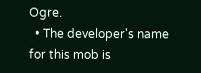Ogre.
  • The developer's name for this mob is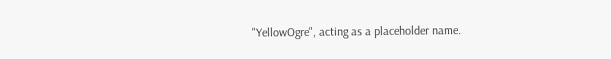"YellowOgre", acting as a placeholder name.